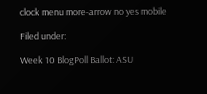clock menu more-arrow no yes mobile

Filed under:

Week 10 BlogPoll Ballot: ASU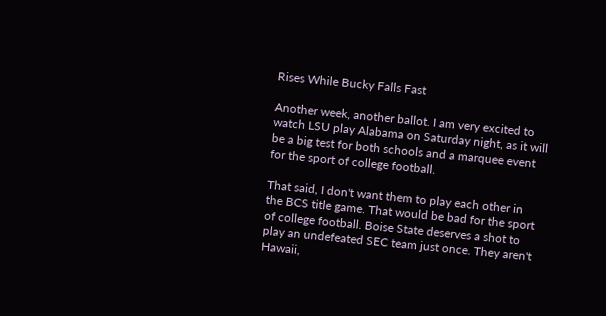Rises While Bucky Falls Fast

Another week, another ballot. I am very excited to watch LSU play Alabama on Saturday night, as it will be a big test for both schools and a marquee event for the sport of college football.

That said, I don't want them to play each other in the BCS title game. That would be bad for the sport of college football. Boise State deserves a shot to play an undefeated SEC team just once. They aren't Hawaii,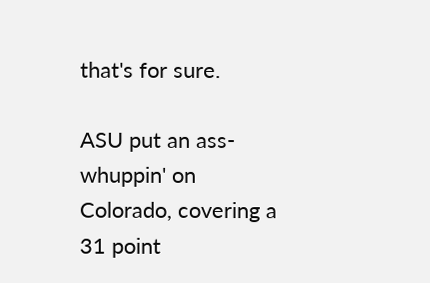that's for sure.

ASU put an ass-whuppin' on Colorado, covering a 31 point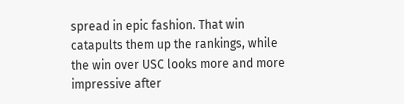spread in epic fashion. That win catapults them up the rankings, while the win over USC looks more and more impressive after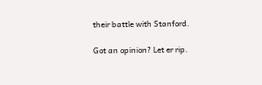their battle with Stanford.

Got an opinion? Let er rip.